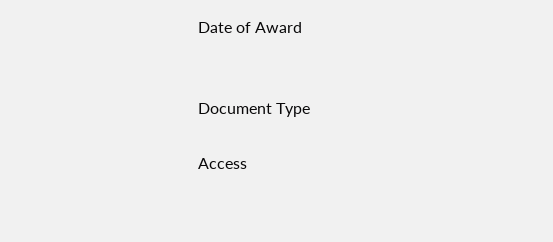Date of Award


Document Type

Access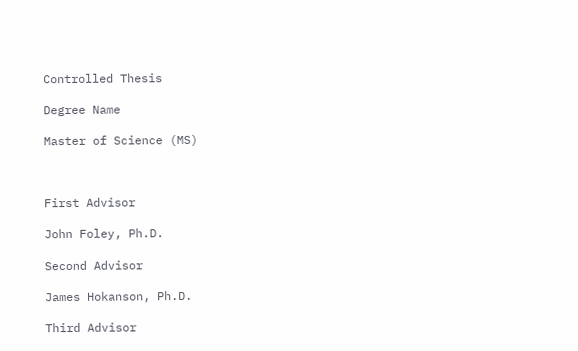Controlled Thesis

Degree Name

Master of Science (MS)



First Advisor

John Foley, Ph.D.

Second Advisor

James Hokanson, Ph.D.

Third Advisor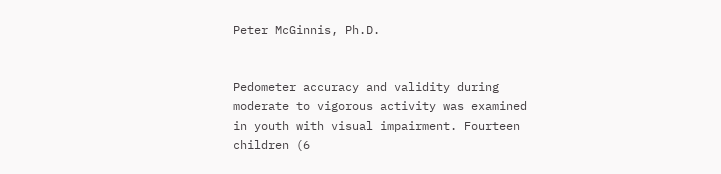Peter McGinnis, Ph.D.


Pedometer accuracy and validity during moderate to vigorous activity was examined in youth with visual impairment. Fourteen children (6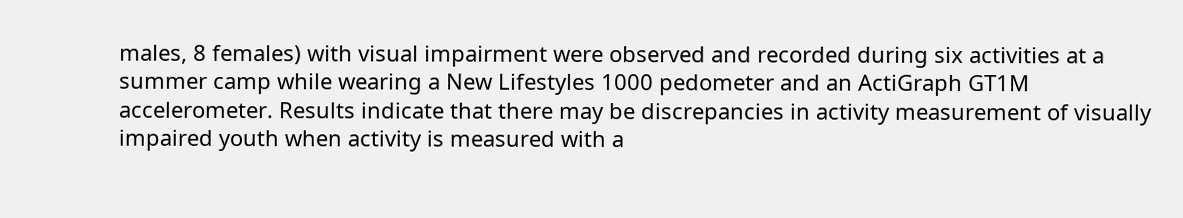males, 8 females) with visual impairment were observed and recorded during six activities at a summer camp while wearing a New Lifestyles 1000 pedometer and an ActiGraph GT1M accelerometer. Results indicate that there may be discrepancies in activity measurement of visually impaired youth when activity is measured with a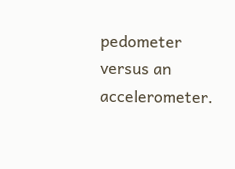pedometer versus an accelerometer.